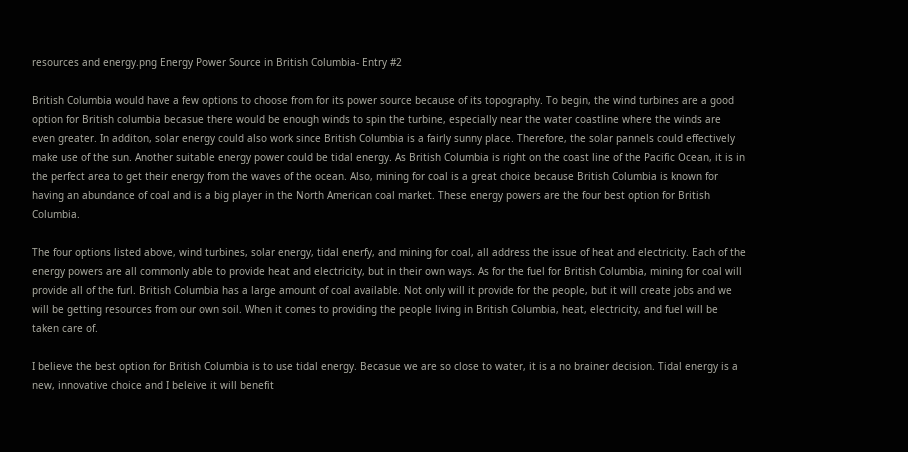resources and energy.png Energy Power Source in British Columbia- Entry #2

British Columbia would have a few options to choose from for its power source because of its topography. To begin, the wind turbines are a good option for British columbia becasue there would be enough winds to spin the turbine, especially near the water coastline where the winds are even greater. In additon, solar energy could also work since British Columbia is a fairly sunny place. Therefore, the solar pannels could effectively make use of the sun. Another suitable energy power could be tidal energy. As British Columbia is right on the coast line of the Pacific Ocean, it is in the perfect area to get their energy from the waves of the ocean. Also, mining for coal is a great choice because British Columbia is known for having an abundance of coal and is a big player in the North American coal market. These energy powers are the four best option for British Columbia.

The four options listed above, wind turbines, solar energy, tidal enerfy, and mining for coal, all address the issue of heat and electricity. Each of the energy powers are all commonly able to provide heat and electricity, but in their own ways. As for the fuel for British Columbia, mining for coal will provide all of the furl. British Columbia has a large amount of coal available. Not only will it provide for the people, but it will create jobs and we will be getting resources from our own soil. When it comes to providing the people living in British Columbia, heat, electricity, and fuel will be taken care of.

I believe the best option for British Columbia is to use tidal energy. Becasue we are so close to water, it is a no brainer decision. Tidal energy is a new, innovative choice and I beleive it will benefit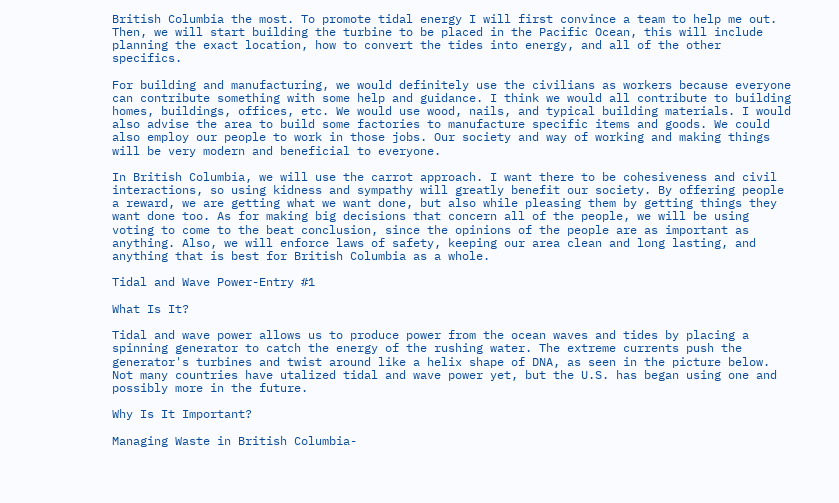British Columbia the most. To promote tidal energy I will first convince a team to help me out. Then, we will start building the turbine to be placed in the Pacific Ocean, this will include planning the exact location, how to convert the tides into energy, and all of the other specifics.

For building and manufacturing, we would definitely use the civilians as workers because everyone can contribute something with some help and guidance. I think we would all contribute to building homes, buildings, offices, etc. We would use wood, nails, and typical building materials. I would also advise the area to build some factories to manufacture specific items and goods. We could also employ our people to work in those jobs. Our society and way of working and making things will be very modern and beneficial to everyone.

In British Columbia, we will use the carrot approach. I want there to be cohesiveness and civil interactions, so using kidness and sympathy will greatly benefit our society. By offering people a reward, we are getting what we want done, but also while pleasing them by getting things they want done too. As for making big decisions that concern all of the people, we will be using voting to come to the beat conclusion, since the opinions of the people are as important as anything. Also, we will enforce laws of safety, keeping our area clean and long lasting, and anything that is best for British Columbia as a whole.

Tidal and Wave Power-Entry #1

What Is It?

Tidal and wave power allows us to produce power from the ocean waves and tides by placing a spinning generator to catch the energy of the rushing water. The extreme currents push the generator's turbines and twist around like a helix shape of DNA, as seen in the picture below. Not many countries have utalized tidal and wave power yet, but the U.S. has began using one and possibly more in the future.

Why Is It Important?

Managing Waste in British Columbia-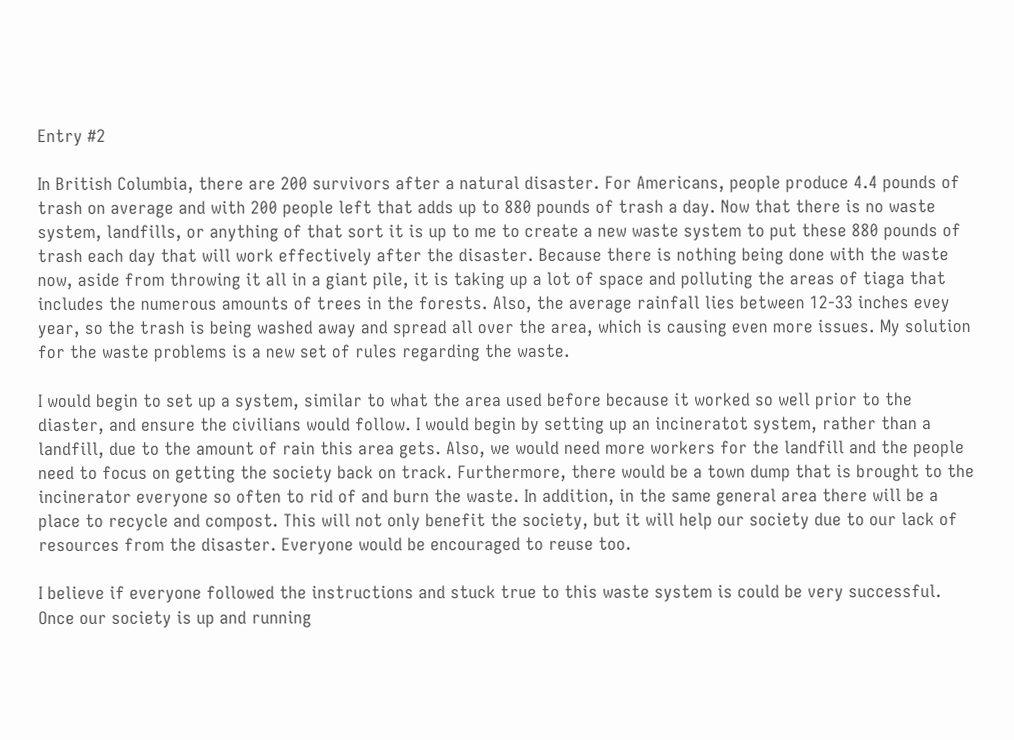Entry #2

In British Columbia, there are 200 survivors after a natural disaster. For Americans, people produce 4.4 pounds of trash on average and with 200 people left that adds up to 880 pounds of trash a day. Now that there is no waste system, landfills, or anything of that sort it is up to me to create a new waste system to put these 880 pounds of trash each day that will work effectively after the disaster. Because there is nothing being done with the waste now, aside from throwing it all in a giant pile, it is taking up a lot of space and polluting the areas of tiaga that includes the numerous amounts of trees in the forests. Also, the average rainfall lies between 12-33 inches evey year, so the trash is being washed away and spread all over the area, which is causing even more issues. My solution for the waste problems is a new set of rules regarding the waste.

I would begin to set up a system, similar to what the area used before because it worked so well prior to the diaster, and ensure the civilians would follow. I would begin by setting up an incineratot system, rather than a landfill, due to the amount of rain this area gets. Also, we would need more workers for the landfill and the people need to focus on getting the society back on track. Furthermore, there would be a town dump that is brought to the incinerator everyone so often to rid of and burn the waste. In addition, in the same general area there will be a place to recycle and compost. This will not only benefit the society, but it will help our society due to our lack of resources from the disaster. Everyone would be encouraged to reuse too.

I believe if everyone followed the instructions and stuck true to this waste system is could be very successful. Once our society is up and running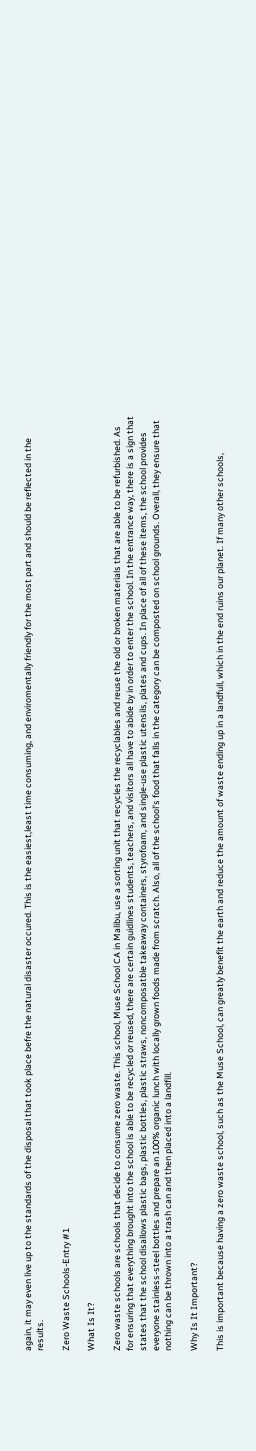again, it may even live up to the standards of the disposal that took place befre the natural disaster occured. This is the easiest,least time consuming, and enviromentally friendly for the most part and should be reflected in the results.

Zero Waste Schools-Entry #1

What Is It?

Zero waste schools are schools that decide to consume zero waste. This school, Muse School CA in Malibu, use a sorting unit that recycles the recyclables and reuse the old or broken materials that are able to be refurbished. As for ensuring that everything brought into the school is able to be recycled or reused, there are certain guidlines students, teachers, and visitors all have to abide by in order to enter the school. In the entrance way, there is a sign that states that the school disallows plastic bags, plastic bottles, plastic straws, noncomposatble takeaway containers, styrofoam, and single-use plastic utensils, plates and cups. In place of all of these items, the school provides everyone stainless-steel bottles and prepare an 100% organic lunch with locally grown foods made from scratch. Also, all of the school's food that falls in the category can be composted on school grounds. Overall, they ensure that nothing can be thrown into a trash can and then placed into a landfill.

Why Is It Important?

This is important because having a zero waste school, such as the Muse School, can greatly benefit the earth and reduce the amount of waste ending up in a landfull, which in the end ruins our planet. If many other schools,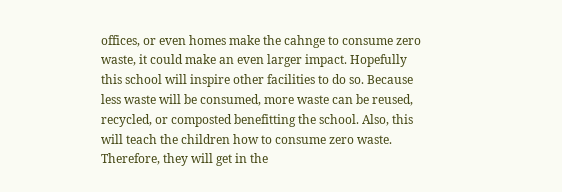offices, or even homes make the cahnge to consume zero waste, it could make an even larger impact. Hopefully this school will inspire other facilities to do so. Because less waste will be consumed, more waste can be reused, recycled, or composted benefitting the school. Also, this will teach the children how to consume zero waste. Therefore, they will get in the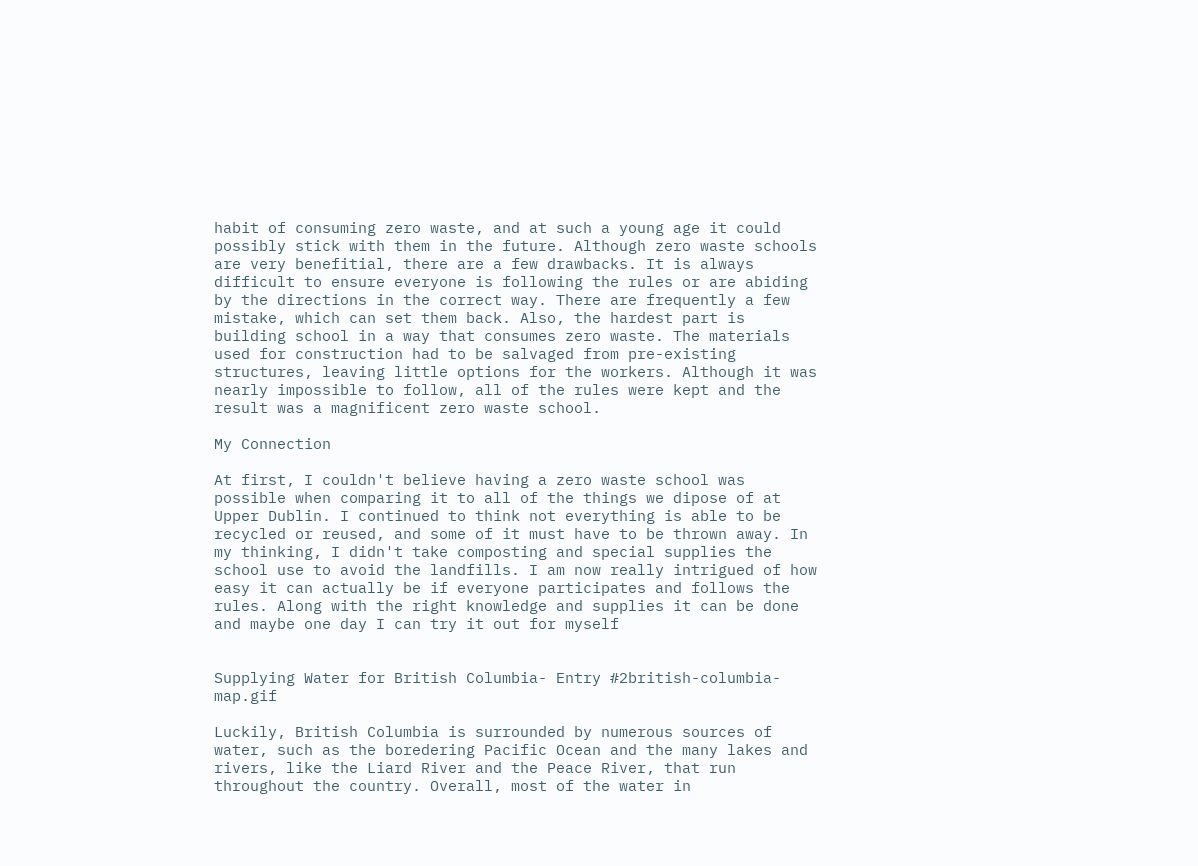habit of consuming zero waste, and at such a young age it could possibly stick with them in the future. Although zero waste schools are very benefitial, there are a few drawbacks. It is always difficult to ensure everyone is following the rules or are abiding by the directions in the correct way. There are frequently a few mistake, which can set them back. Also, the hardest part is building school in a way that consumes zero waste. The materials used for construction had to be salvaged from pre-existing structures, leaving little options for the workers. Although it was nearly impossible to follow, all of the rules were kept and the result was a magnificent zero waste school.

My Connection

At first, I couldn't believe having a zero waste school was possible when comparing it to all of the things we dipose of at Upper Dublin. I continued to think not everything is able to be recycled or reused, and some of it must have to be thrown away. In my thinking, I didn't take composting and special supplies the school use to avoid the landfills. I am now really intrigued of how easy it can actually be if everyone participates and follows the rules. Along with the right knowledge and supplies it can be done and maybe one day I can try it out for myself


Supplying Water for British Columbia- Entry #2british-columbia-map.gif

Luckily, British Columbia is surrounded by numerous sources of water, such as the boredering Pacific Ocean and the many lakes and rivers, like the Liard River and the Peace River, that run throughout the country. Overall, most of the water in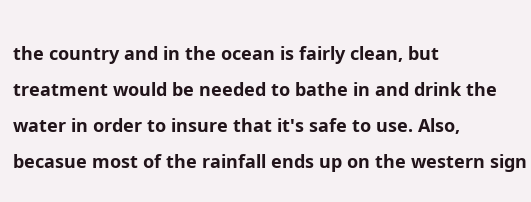the country and in the ocean is fairly clean, but treatment would be needed to bathe in and drink the water in order to insure that it's safe to use. Also, becasue most of the rainfall ends up on the western sign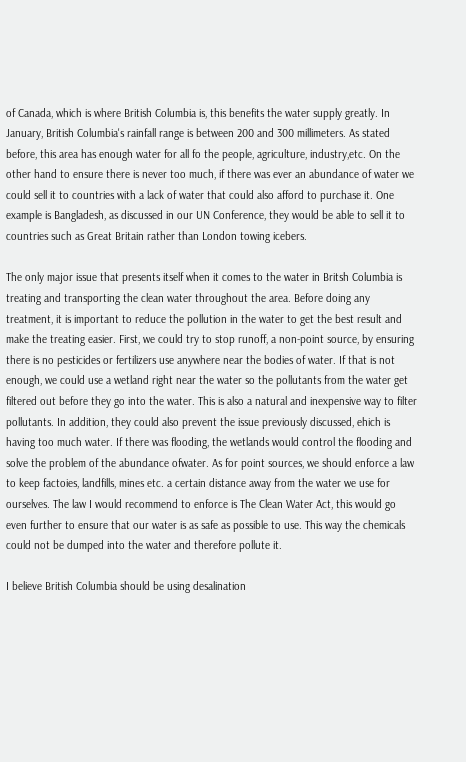of Canada, which is where British Columbia is, this benefits the water supply greatly. In January, British Columbia's rainfall range is between 200 and 300 millimeters. As stated before, this area has enough water for all fo the people, agriculture, industry,etc. On the other hand to ensure there is never too much, if there was ever an abundance of water we could sell it to countries with a lack of water that could also afford to purchase it. One example is Bangladesh, as discussed in our UN Conference, they would be able to sell it to countries such as Great Britain rather than London towing icebers.

The only major issue that presents itself when it comes to the water in Britsh Columbia is treating and transporting the clean water throughout the area. Before doing any treatment, it is important to reduce the pollution in the water to get the best result and make the treating easier. First, we could try to stop runoff, a non-point source, by ensuring there is no pesticides or fertilizers use anywhere near the bodies of water. If that is not enough, we could use a wetland right near the water so the pollutants from the water get filtered out before they go into the water. This is also a natural and inexpensive way to filter pollutants. In addition, they could also prevent the issue previously discussed, ehich is having too much water. If there was flooding, the wetlands would control the flooding and solve the problem of the abundance ofwater. As for point sources, we should enforce a law to keep factoies, landfills, mines etc. a certain distance away from the water we use for ourselves. The law I would recommend to enforce is The Clean Water Act, this would go even further to ensure that our water is as safe as possible to use. This way the chemicals could not be dumped into the water and therefore pollute it.

I believe British Columbia should be using desalination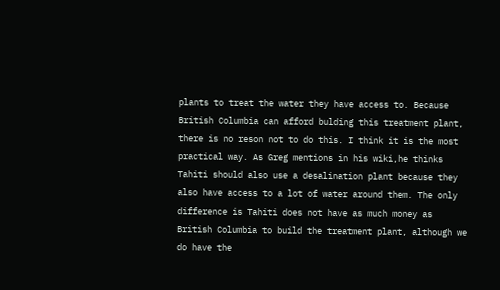plants to treat the water they have access to. Because British Columbia can afford bulding this treatment plant, there is no reson not to do this. I think it is the most practical way. As Greg mentions in his wiki,he thinks Tahiti should also use a desalination plant because they also have access to a lot of water around them. The only difference is Tahiti does not have as much money as British Columbia to build the treatment plant, although we do have the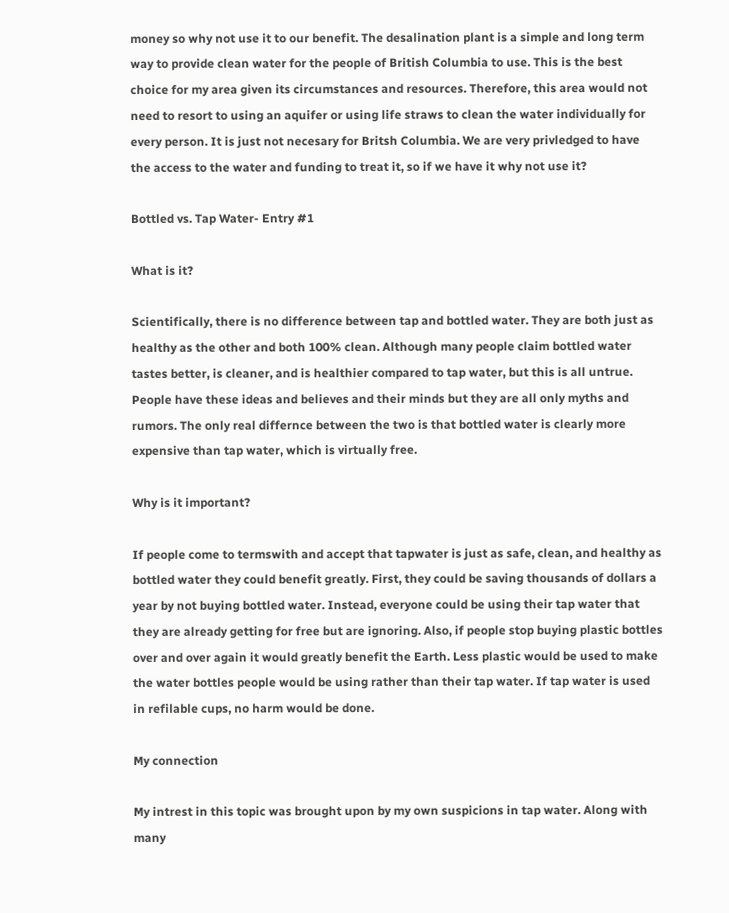money so why not use it to our benefit. The desalination plant is a simple and long term way to provide clean water for the people of British Columbia to use. This is the best choice for my area given its circumstances and resources. Therefore, this area would not need to resort to using an aquifer or using life straws to clean the water individually for every person. It is just not necesary for Britsh Columbia. We are very privledged to have the access to the water and funding to treat it, so if we have it why not use it?

Bottled vs. Tap Water- Entry #1

What is it?

Scientifically, there is no difference between tap and bottled water. They are both just as healthy as the other and both 100% clean. Although many people claim bottled water tastes better, is cleaner, and is healthier compared to tap water, but this is all untrue. People have these ideas and believes and their minds but they are all only myths and rumors. The only real differnce between the two is that bottled water is clearly more expensive than tap water, which is virtually free.

Why is it important?

If people come to termswith and accept that tapwater is just as safe, clean, and healthy as bottled water they could benefit greatly. First, they could be saving thousands of dollars a year by not buying bottled water. Instead, everyone could be using their tap water that they are already getting for free but are ignoring. Also, if people stop buying plastic bottles over and over again it would greatly benefit the Earth. Less plastic would be used to make the water bottles people would be using rather than their tap water. If tap water is used in refilable cups, no harm would be done.

My connection

My intrest in this topic was brought upon by my own suspicions in tap water. Along with many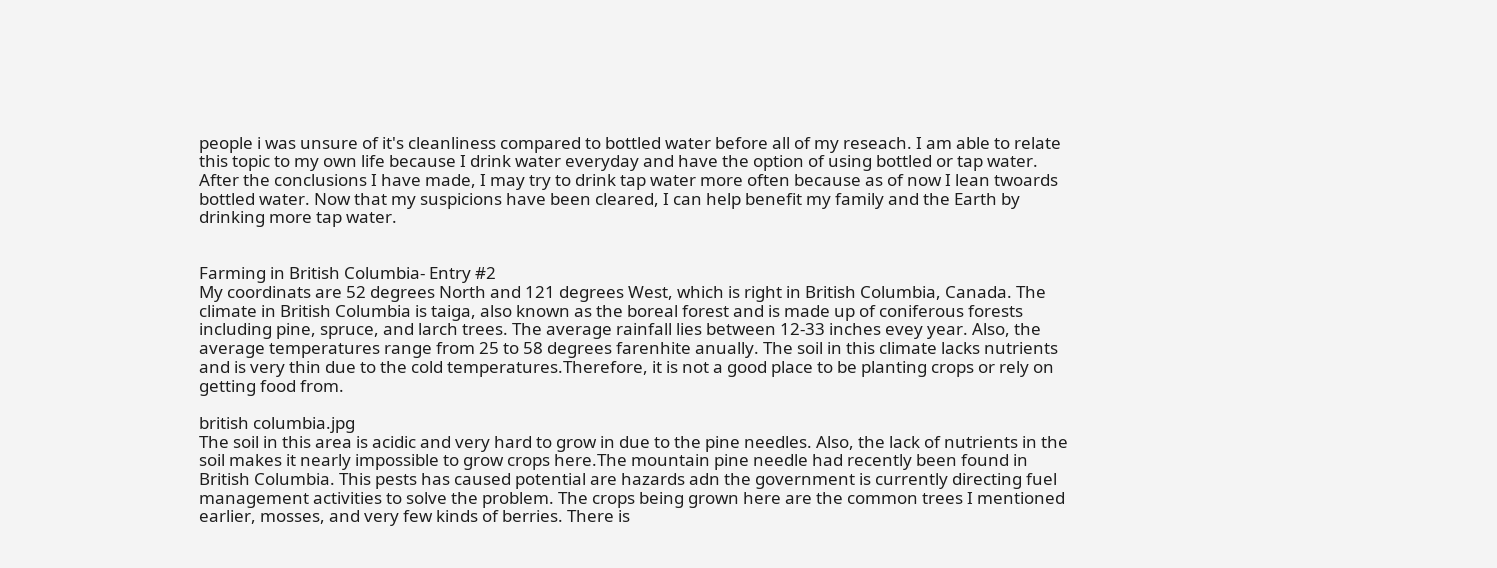people i was unsure of it's cleanliness compared to bottled water before all of my reseach. I am able to relate this topic to my own life because I drink water everyday and have the option of using bottled or tap water. After the conclusions I have made, I may try to drink tap water more often because as of now I lean twoards bottled water. Now that my suspicions have been cleared, I can help benefit my family and the Earth by drinking more tap water.


Farming in British Columbia- Entry #2
My coordinats are 52 degrees North and 121 degrees West, which is right in British Columbia, Canada. The climate in British Columbia is taiga, also known as the boreal forest and is made up of coniferous forests including pine, spruce, and larch trees. The average rainfall lies between 12-33 inches evey year. Also, the average temperatures range from 25 to 58 degrees farenhite anually. The soil in this climate lacks nutrients and is very thin due to the cold temperatures.Therefore, it is not a good place to be planting crops or rely on getting food from.

british columbia.jpg
The soil in this area is acidic and very hard to grow in due to the pine needles. Also, the lack of nutrients in the soil makes it nearly impossible to grow crops here.The mountain pine needle had recently been found in British Columbia. This pests has caused potential are hazards adn the government is currently directing fuel management activities to solve the problem. The crops being grown here are the common trees I mentioned earlier, mosses, and very few kinds of berries. There is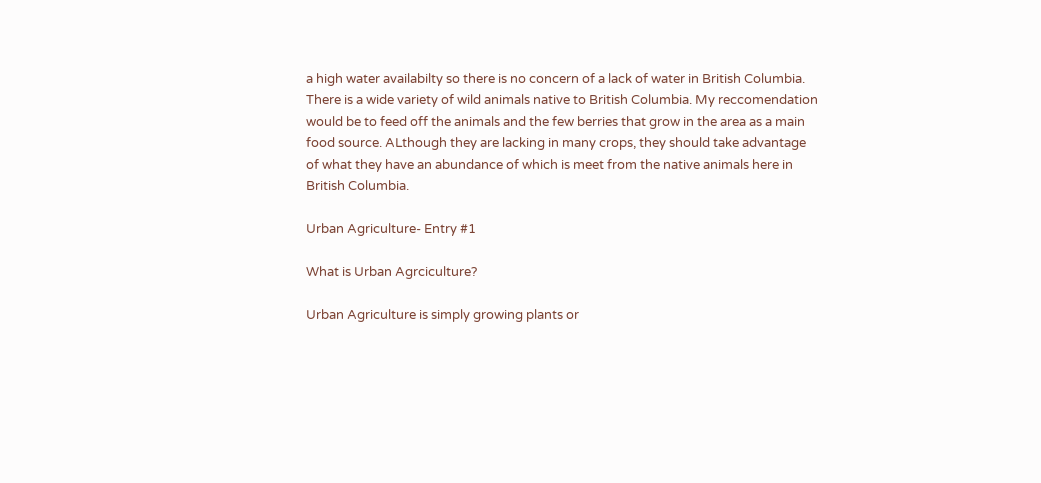a high water availabilty so there is no concern of a lack of water in British Columbia. There is a wide variety of wild animals native to British Columbia. My reccomendation would be to feed off the animals and the few berries that grow in the area as a main food source. ALthough they are lacking in many crops, they should take advantage of what they have an abundance of which is meet from the native animals here in British Columbia.

Urban Agriculture- Entry #1

What is Urban Agrciculture?

Urban Agriculture is simply growing plants or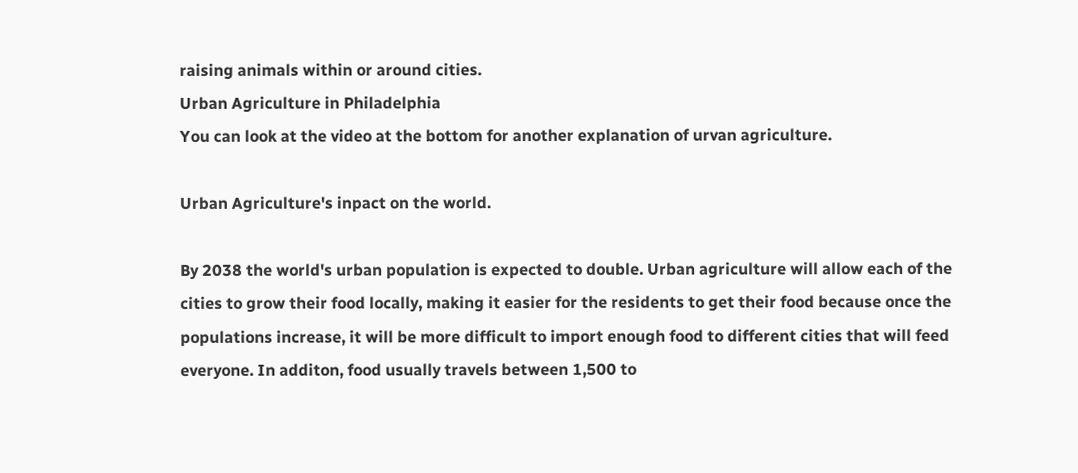raising animals within or around cities.
Urban Agriculture in Philadelphia
You can look at the video at the bottom for another explanation of urvan agriculture.

Urban Agriculture's inpact on the world.

By 2038 the world's urban population is expected to double. Urban agriculture will allow each of the cities to grow their food locally, making it easier for the residents to get their food because once the populations increase, it will be more difficult to import enough food to different cities that will feed everyone. In additon, food usually travels between 1,500 to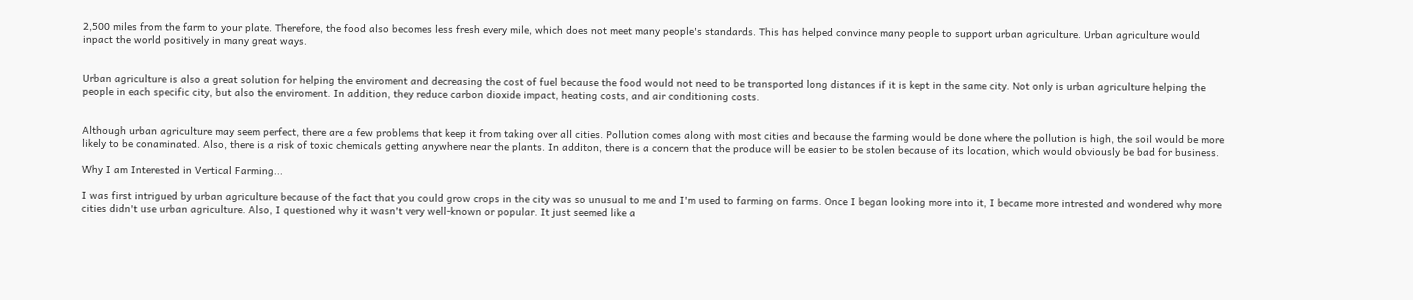2,500 miles from the farm to your plate. Therefore, the food also becomes less fresh every mile, which does not meet many people's standards. This has helped convince many people to support urban agriculture. Urban agriculture would inpact the world positively in many great ways.


Urban agriculture is also a great solution for helping the enviroment and decreasing the cost of fuel because the food would not need to be transported long distances if it is kept in the same city. Not only is urban agriculture helping the people in each specific city, but also the enviroment. In addition, they reduce carbon dioxide impact, heating costs, and air conditioning costs.


Although urban agriculture may seem perfect, there are a few problems that keep it from taking over all cities. Pollution comes along with most cities and because the farming would be done where the pollution is high, the soil would be more likely to be conaminated. Also, there is a risk of toxic chemicals getting anywhere near the plants. In additon, there is a concern that the produce will be easier to be stolen because of its location, which would obviously be bad for business.

Why I am Interested in Vertical Farming...

I was first intrigued by urban agriculture because of the fact that you could grow crops in the city was so unusual to me and I'm used to farming on farms. Once I began looking more into it, I became more intrested and wondered why more cities didn't use urban agriculture. Also, I questioned why it wasn't very well-known or popular. It just seemed like a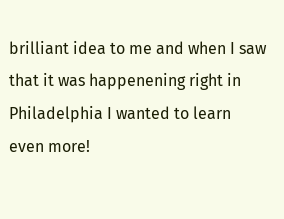brilliant idea to me and when I saw that it was happenening right in Philadelphia I wanted to learn even more!